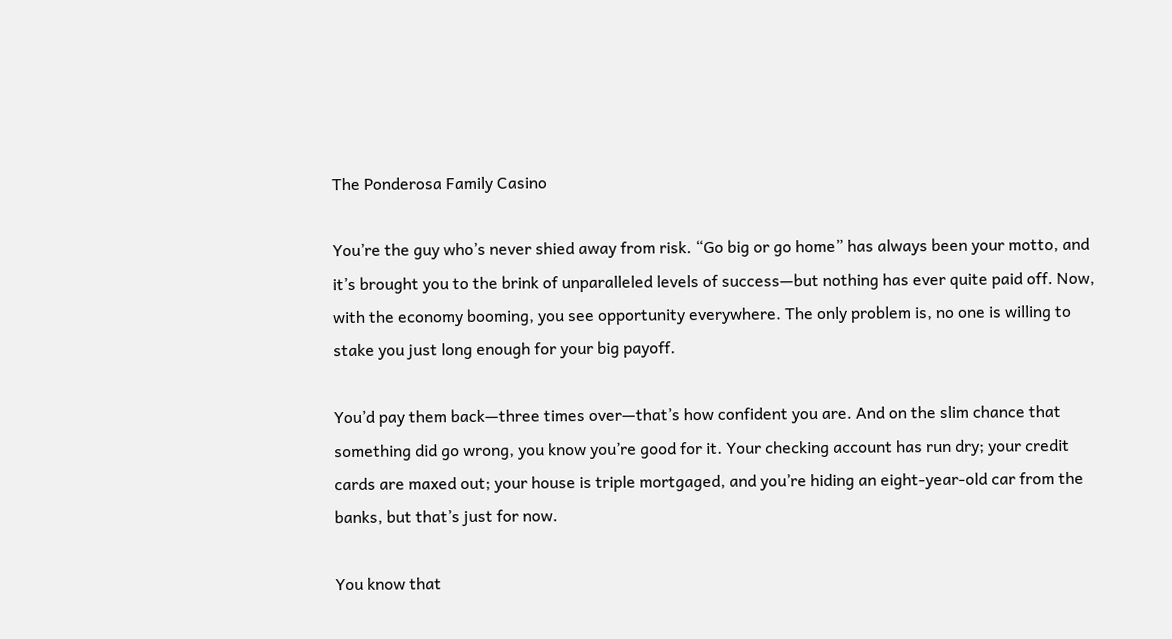The Ponderosa Family Casino

You’re the guy who’s never shied away from risk. “Go big or go home” has always been your motto, and it’s brought you to the brink of unparalleled levels of success—but nothing has ever quite paid off. Now, with the economy booming, you see opportunity everywhere. The only problem is, no one is willing to stake you just long enough for your big payoff.

You’d pay them back—three times over—that’s how confident you are. And on the slim chance that something did go wrong, you know you’re good for it. Your checking account has run dry; your credit cards are maxed out; your house is triple mortgaged, and you’re hiding an eight-year-old car from the banks, but that’s just for now.

You know that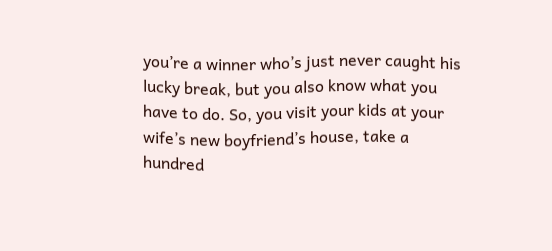you’re a winner who’s just never caught his lucky break, but you also know what you have to do. So, you visit your kids at your wife’s new boyfriend’s house, take a hundred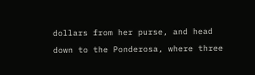dollars from her purse, and head down to the Ponderosa, where three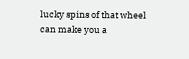lucky spins of that wheel can make you a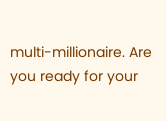multi-millionaire. Are you ready for your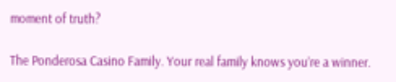moment of truth?

The Ponderosa Casino Family. Your real family knows you’re a winner.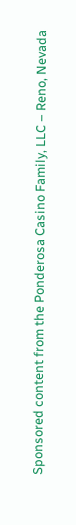Sponsored content from the Ponderosa Casino Family, LLC – Reno, Nevada